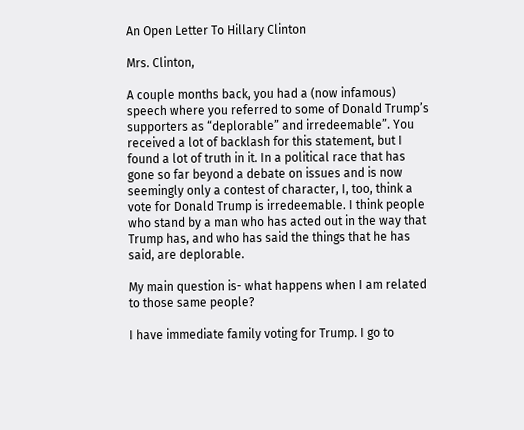An Open Letter To Hillary Clinton

Mrs. Clinton,

A couple months back, you had a (now infamous) speech where you referred to some of Donald Trump’s supporters as “deplorable” and irredeemable”. You received a lot of backlash for this statement, but I found a lot of truth in it. In a political race that has gone so far beyond a debate on issues and is now seemingly only a contest of character, I, too, think a vote for Donald Trump is irredeemable. I think people who stand by a man who has acted out in the way that Trump has, and who has said the things that he has said, are deplorable.

My main question is- what happens when I am related to those same people?

I have immediate family voting for Trump. I go to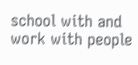school with and work with people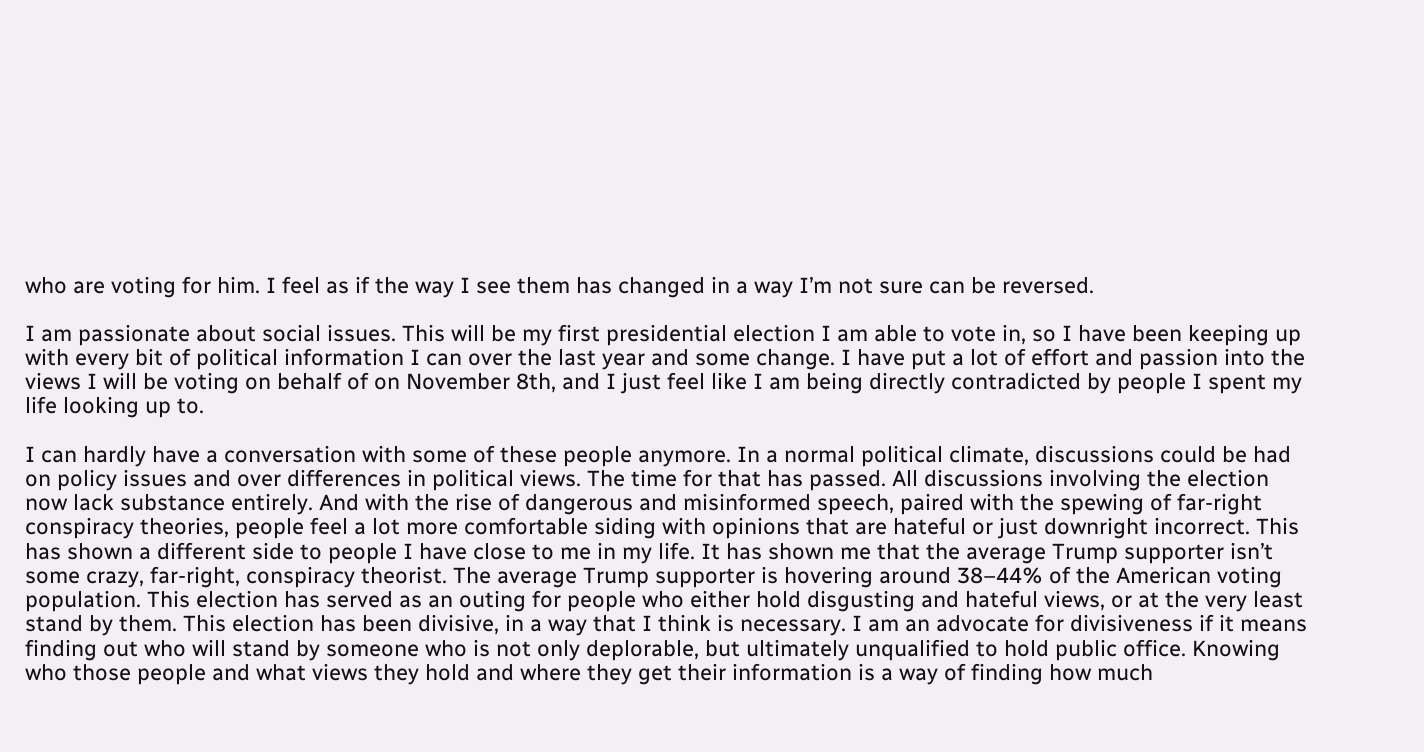who are voting for him. I feel as if the way I see them has changed in a way I’m not sure can be reversed.

I am passionate about social issues. This will be my first presidential election I am able to vote in, so I have been keeping up with every bit of political information I can over the last year and some change. I have put a lot of effort and passion into the views I will be voting on behalf of on November 8th, and I just feel like I am being directly contradicted by people I spent my life looking up to.

I can hardly have a conversation with some of these people anymore. In a normal political climate, discussions could be had on policy issues and over differences in political views. The time for that has passed. All discussions involving the election now lack substance entirely. And with the rise of dangerous and misinformed speech, paired with the spewing of far-right conspiracy theories, people feel a lot more comfortable siding with opinions that are hateful or just downright incorrect. This has shown a different side to people I have close to me in my life. It has shown me that the average Trump supporter isn’t some crazy, far-right, conspiracy theorist. The average Trump supporter is hovering around 38–44% of the American voting population. This election has served as an outing for people who either hold disgusting and hateful views, or at the very least stand by them. This election has been divisive, in a way that I think is necessary. I am an advocate for divisiveness if it means finding out who will stand by someone who is not only deplorable, but ultimately unqualified to hold public office. Knowing who those people and what views they hold and where they get their information is a way of finding how much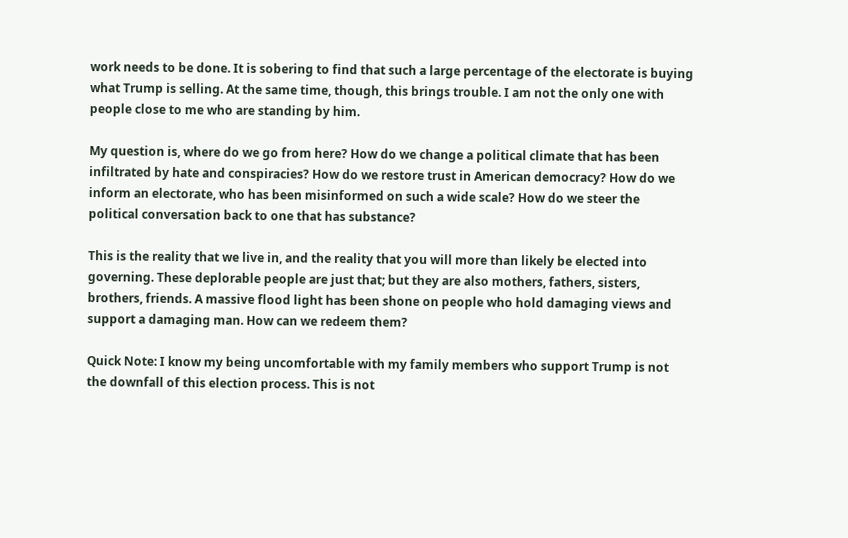work needs to be done. It is sobering to find that such a large percentage of the electorate is buying what Trump is selling. At the same time, though, this brings trouble. I am not the only one with people close to me who are standing by him.

My question is, where do we go from here? How do we change a political climate that has been infiltrated by hate and conspiracies? How do we restore trust in American democracy? How do we inform an electorate, who has been misinformed on such a wide scale? How do we steer the political conversation back to one that has substance?

This is the reality that we live in, and the reality that you will more than likely be elected into governing. These deplorable people are just that; but they are also mothers, fathers, sisters, brothers, friends. A massive flood light has been shone on people who hold damaging views and support a damaging man. How can we redeem them?

Quick Note: I know my being uncomfortable with my family members who support Trump is not the downfall of this election process. This is not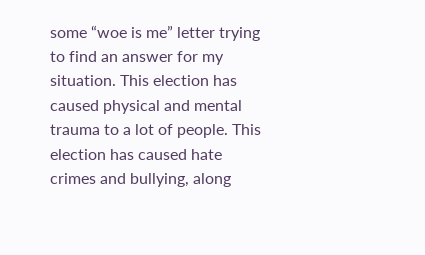some “woe is me” letter trying to find an answer for my situation. This election has caused physical and mental trauma to a lot of people. This election has caused hate crimes and bullying, along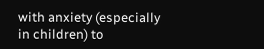with anxiety (especially in children) to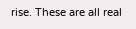rise. These are all real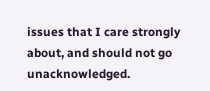issues that I care strongly about, and should not go unacknowledged.